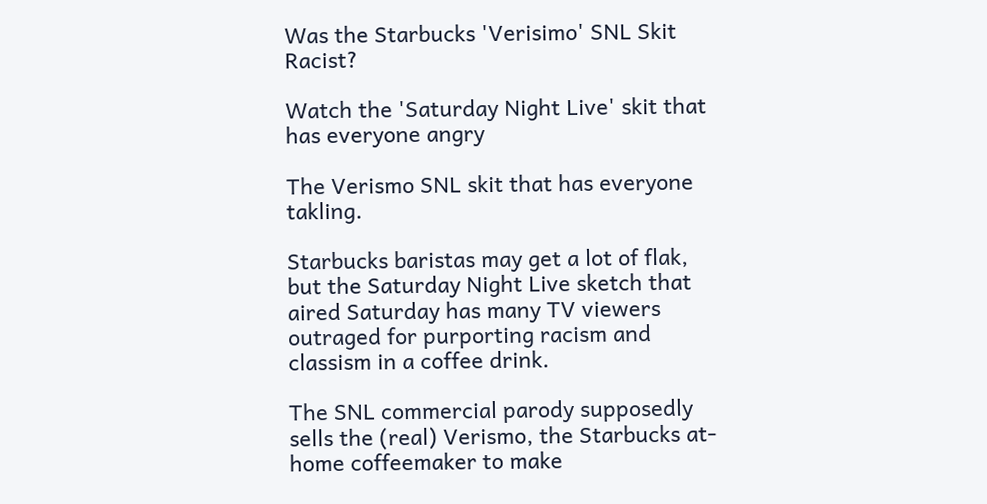Was the Starbucks 'Verisimo' SNL Skit Racist?

Watch the 'Saturday Night Live' skit that has everyone angry

The Verismo SNL skit that has everyone takling.

Starbucks baristas may get a lot of flak, but the Saturday Night Live sketch that aired Saturday has many TV viewers outraged for purporting racism and classism in a coffee drink.

The SNL commercial parody supposedly sells the (real) Verismo, the Starbucks at-home coffeemaker to make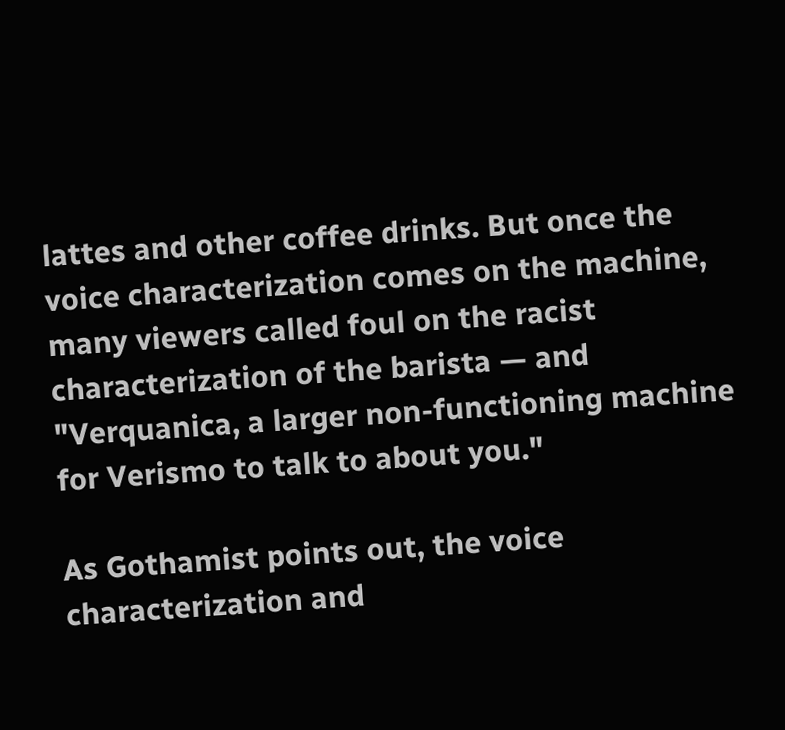lattes and other coffee drinks. But once the voice characterization comes on the machine, many viewers called foul on the racist characterization of the barista — and "Verquanica, a larger non-functioning machine for Verismo to talk to about you."

As Gothamist points out, the voice characterization and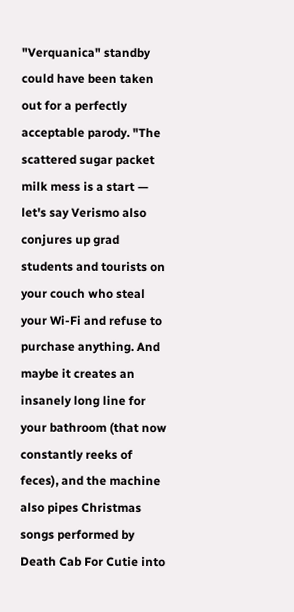"Verquanica" standby could have been taken out for a perfectly acceptable parody. "The scattered sugar packet milk mess is a start — let's say Verismo also conjures up grad students and tourists on your couch who steal your Wi-Fi and refuse to purchase anything. And maybe it creates an insanely long line for your bathroom (that now constantly reeks of feces), and the machine also pipes Christmas songs performed by Death Cab For Cutie into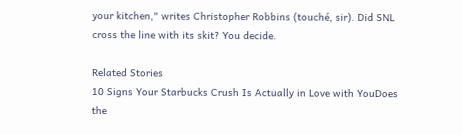your kitchen," writes Christopher Robbins (touché, sir). Did SNL cross the line with its skit? You decide.

Related Stories
10 Signs Your Starbucks Crush Is Actually in Love with YouDoes the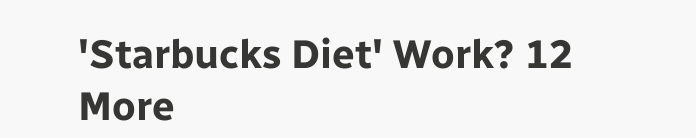'Starbucks Diet' Work? 12 More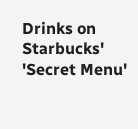Drinks on Starbucks' 'Secret Menu'